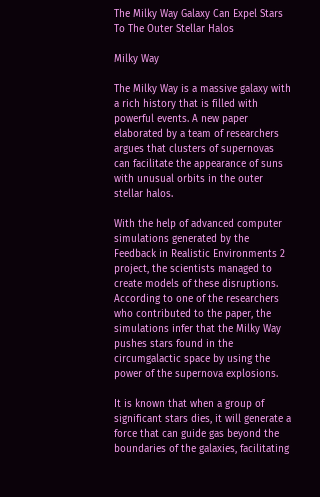The Milky Way Galaxy Can Expel Stars To The Outer Stellar Halos

Milky Way

The Milky Way is a massive galaxy with a rich history that is filled with powerful events. A new paper elaborated by a team of researchers argues that clusters of supernovas can facilitate the appearance of suns with unusual orbits in the outer stellar halos.

With the help of advanced computer simulations generated by the Feedback in Realistic Environments 2 project, the scientists managed to create models of these disruptions. According to one of the researchers who contributed to the paper, the simulations infer that the Milky Way pushes stars found in the circumgalactic space by using the power of the supernova explosions.

It is known that when a group of significant stars dies, it will generate a force that can guide gas beyond the boundaries of the galaxies, facilitating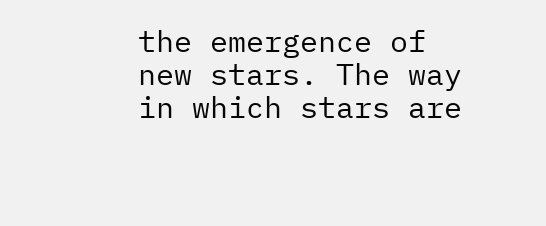the emergence of new stars. The way in which stars are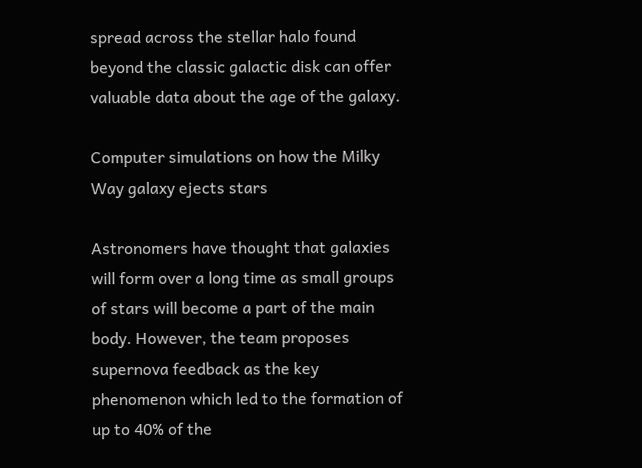spread across the stellar halo found beyond the classic galactic disk can offer valuable data about the age of the galaxy.

Computer simulations on how the Milky Way galaxy ejects stars

Astronomers have thought that galaxies will form over a long time as small groups of stars will become a part of the main body. However, the team proposes supernova feedback as the key phenomenon which led to the formation of up to 40% of the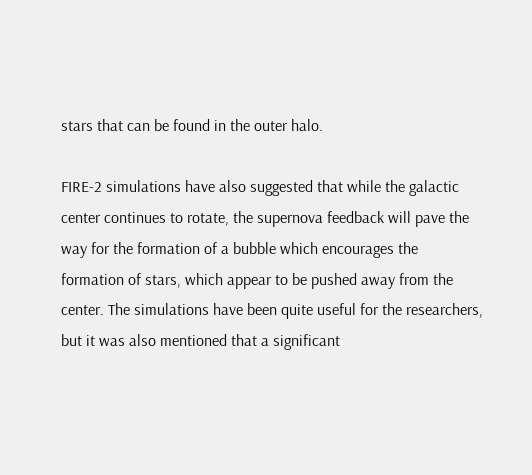stars that can be found in the outer halo.

FIRE-2 simulations have also suggested that while the galactic center continues to rotate, the supernova feedback will pave the way for the formation of a bubble which encourages the formation of stars, which appear to be pushed away from the center. The simulations have been quite useful for the researchers, but it was also mentioned that a significant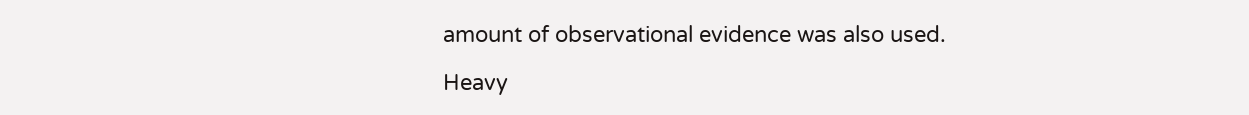amount of observational evidence was also used.

Heavy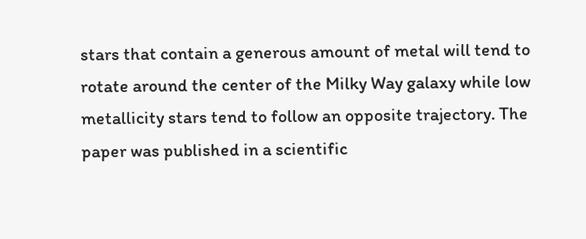stars that contain a generous amount of metal will tend to rotate around the center of the Milky Way galaxy while low metallicity stars tend to follow an opposite trajectory. The paper was published in a scientific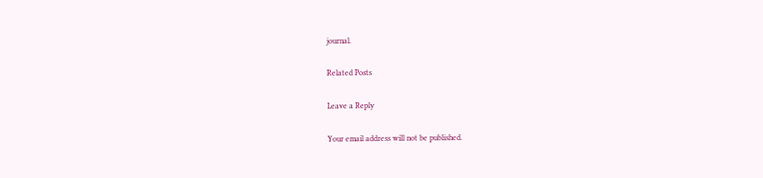journal.

Related Posts

Leave a Reply

Your email address will not be published.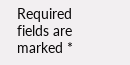Required fields are marked *